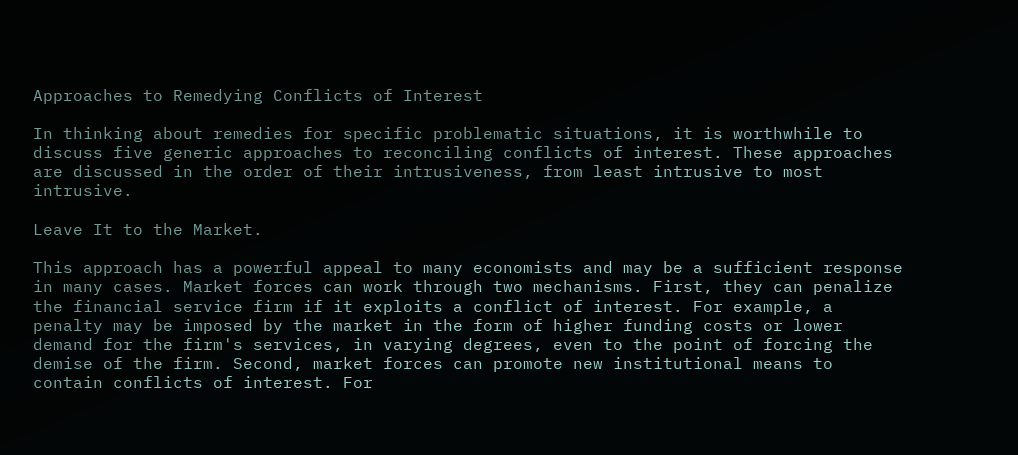Approaches to Remedying Conflicts of Interest

In thinking about remedies for specific problematic situations, it is worthwhile to discuss five generic approaches to reconciling conflicts of interest. These approaches are discussed in the order of their intrusiveness, from least intrusive to most intrusive.

Leave It to the Market.

This approach has a powerful appeal to many economists and may be a sufficient response in many cases. Market forces can work through two mechanisms. First, they can penalize the financial service firm if it exploits a conflict of interest. For example, a penalty may be imposed by the market in the form of higher funding costs or lower demand for the firm's services, in varying degrees, even to the point of forcing the demise of the firm. Second, market forces can promote new institutional means to contain conflicts of interest. For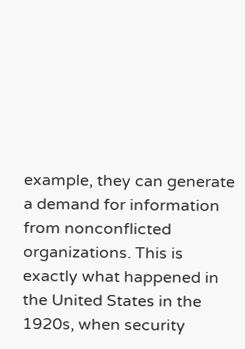example, they can generate a demand for information from nonconflicted organizations. This is exactly what happened in the United States in the 1920s, when security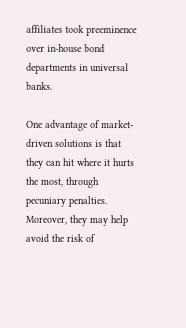affiliates took preeminence over in-house bond departments in universal banks.

One advantage of market-driven solutions is that they can hit where it hurts the most, through pecuniary penalties. Moreover, they may help avoid the risk of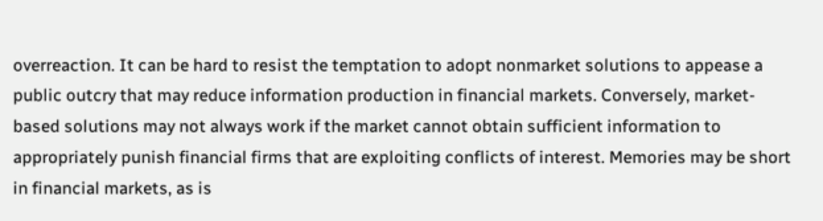overreaction. It can be hard to resist the temptation to adopt nonmarket solutions to appease a public outcry that may reduce information production in financial markets. Conversely, market-based solutions may not always work if the market cannot obtain sufficient information to appropriately punish financial firms that are exploiting conflicts of interest. Memories may be short in financial markets, as is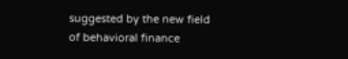suggested by the new field of behavioral finance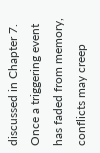discussed in Chapter 7. Once a triggering event has faded from memory, conflicts may creep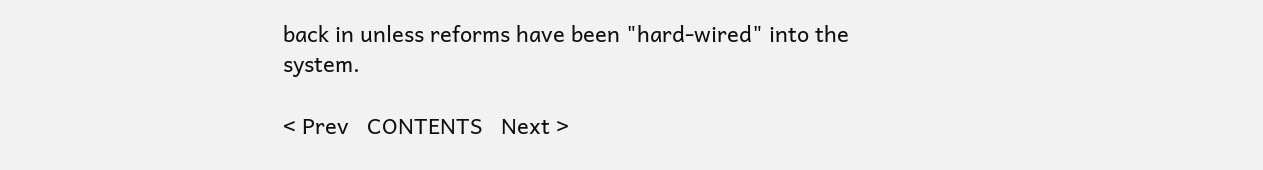back in unless reforms have been "hard-wired" into the system.

< Prev   CONTENTS   Next >